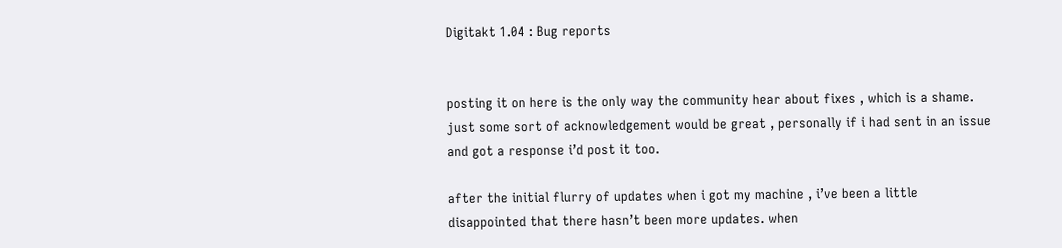Digitakt 1.04 : Bug reports


posting it on here is the only way the community hear about fixes , which is a shame.
just some sort of acknowledgement would be great , personally if i had sent in an issue and got a response i’d post it too.

after the initial flurry of updates when i got my machine , i’ve been a little disappointed that there hasn’t been more updates. when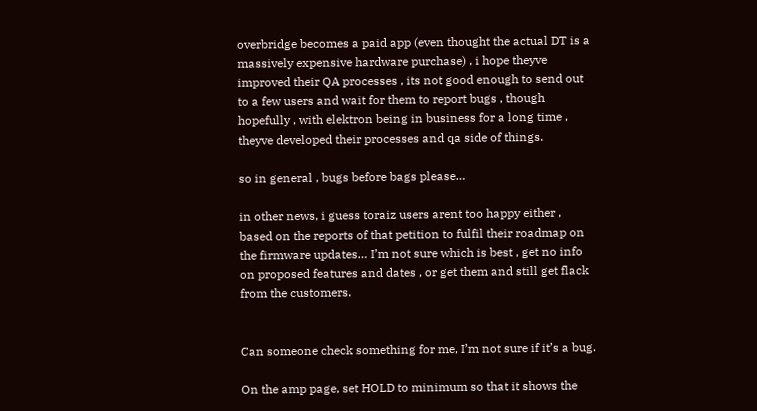overbridge becomes a paid app (even thought the actual DT is a massively expensive hardware purchase) , i hope theyve improved their QA processes , its not good enough to send out to a few users and wait for them to report bugs , though hopefully , with elektron being in business for a long time , theyve developed their processes and qa side of things.

so in general , bugs before bags please…

in other news, i guess toraiz users arent too happy either , based on the reports of that petition to fulfil their roadmap on the firmware updates… I’m not sure which is best , get no info on proposed features and dates , or get them and still get flack from the customers.


Can someone check something for me, I’m not sure if it’s a bug.

On the amp page, set HOLD to minimum so that it shows the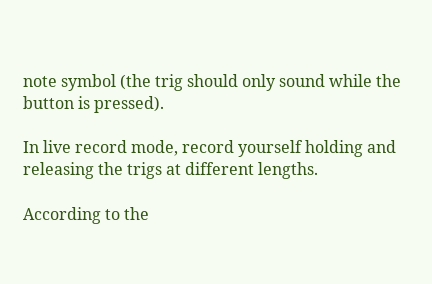note symbol (the trig should only sound while the button is pressed).

In live record mode, record yourself holding and releasing the trigs at different lengths.

According to the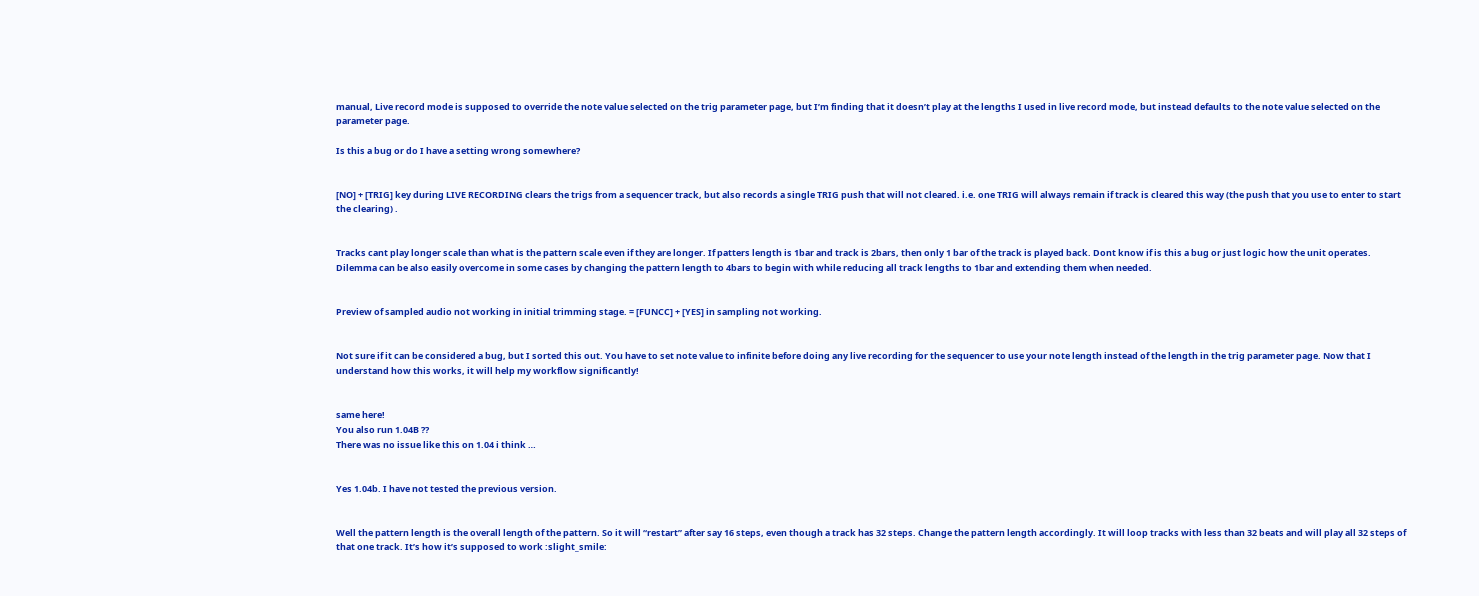manual, Live record mode is supposed to override the note value selected on the trig parameter page, but I’m finding that it doesn’t play at the lengths I used in live record mode, but instead defaults to the note value selected on the parameter page.

Is this a bug or do I have a setting wrong somewhere?


[NO] + [TRIG] key during LIVE RECORDING clears the trigs from a sequencer track, but also records a single TRIG push that will not cleared. i.e. one TRIG will always remain if track is cleared this way (the push that you use to enter to start the clearing) .


Tracks cant play longer scale than what is the pattern scale even if they are longer. If patters length is 1bar and track is 2bars, then only 1 bar of the track is played back. Dont know if is this a bug or just logic how the unit operates. Dilemma can be also easily overcome in some cases by changing the pattern length to 4bars to begin with while reducing all track lengths to 1bar and extending them when needed.


Preview of sampled audio not working in initial trimming stage. = [FUNCC] + [YES] in sampling not working.


Not sure if it can be considered a bug, but I sorted this out. You have to set note value to infinite before doing any live recording for the sequencer to use your note length instead of the length in the trig parameter page. Now that I understand how this works, it will help my workflow significantly!


same here!
You also run 1.04B ??
There was no issue like this on 1.04 i think …


Yes 1.04b. I have not tested the previous version.


Well the pattern length is the overall length of the pattern. So it will “restart” after say 16 steps, even though a track has 32 steps. Change the pattern length accordingly. It will loop tracks with less than 32 beats and will play all 32 steps of that one track. It’s how it’s supposed to work :slight_smile: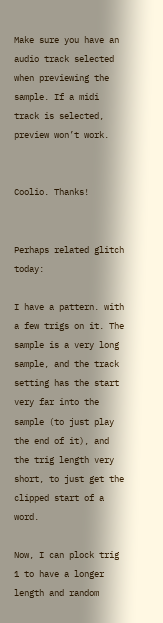Make sure you have an audio track selected when previewing the sample. If a midi track is selected, preview won’t work.


Coolio. Thanks!


Perhaps related glitch today:

I have a pattern. with a few trigs on it. The sample is a very long sample, and the track setting has the start very far into the sample (to just play the end of it), and the trig length very short, to just get the clipped start of a word.

Now, I can plock trig 1 to have a longer length and random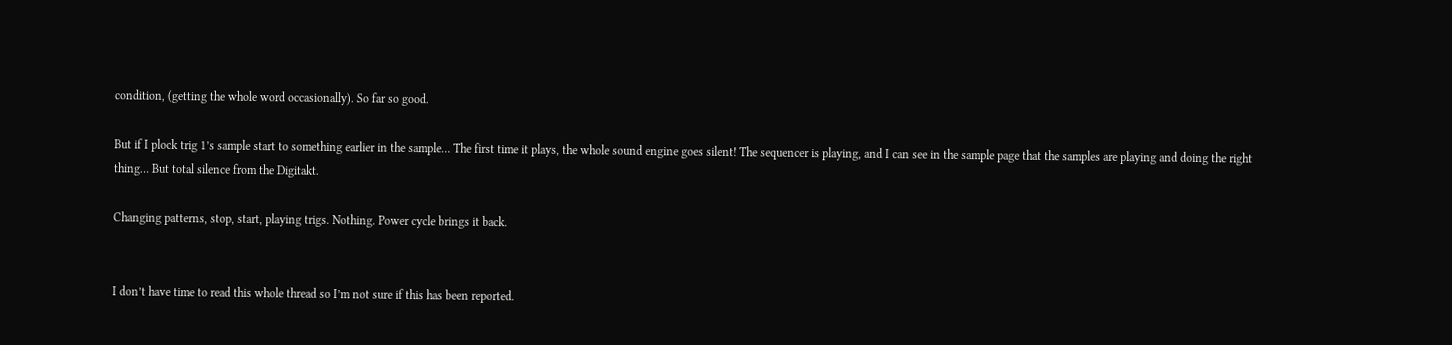condition, (getting the whole word occasionally). So far so good.

But if I plock trig 1’s sample start to something earlier in the sample… The first time it plays, the whole sound engine goes silent! The sequencer is playing, and I can see in the sample page that the samples are playing and doing the right thing… But total silence from the Digitakt.

Changing patterns, stop, start, playing trigs. Nothing. Power cycle brings it back.


I don’t have time to read this whole thread so I’m not sure if this has been reported.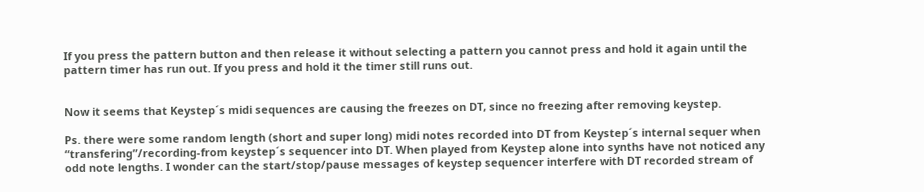If you press the pattern button and then release it without selecting a pattern you cannot press and hold it again until the pattern timer has run out. If you press and hold it the timer still runs out.


Now it seems that Keystep´s midi sequences are causing the freezes on DT, since no freezing after removing keystep.

Ps. there were some random length (short and super long) midi notes recorded into DT from Keystep´s internal sequer when “transfering”/recording-from keystep´s sequencer into DT. When played from Keystep alone into synths have not noticed any odd note lengths. I wonder can the start/stop/pause messages of keystep sequencer interfere with DT recorded stream of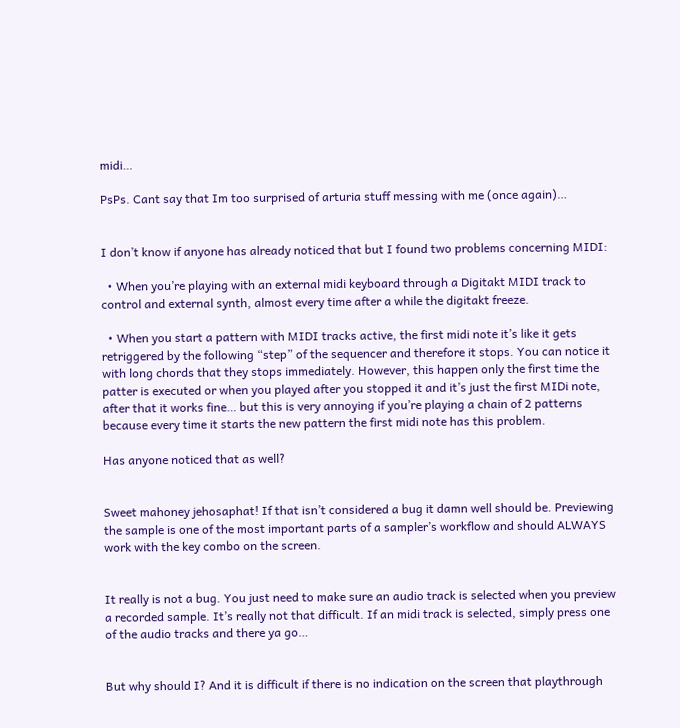midi…

PsPs. Cant say that Im too surprised of arturia stuff messing with me (once again)…


I don’t know if anyone has already noticed that but I found two problems concerning MIDI:

  • When you’re playing with an external midi keyboard through a Digitakt MIDI track to control and external synth, almost every time after a while the digitakt freeze.

  • When you start a pattern with MIDI tracks active, the first midi note it’s like it gets retriggered by the following “step” of the sequencer and therefore it stops. You can notice it with long chords that they stops immediately. However, this happen only the first time the patter is executed or when you played after you stopped it and it’s just the first MIDi note, after that it works fine… but this is very annoying if you’re playing a chain of 2 patterns because every time it starts the new pattern the first midi note has this problem.

Has anyone noticed that as well?


Sweet mahoney jehosaphat! If that isn’t considered a bug it damn well should be. Previewing the sample is one of the most important parts of a sampler’s workflow and should ALWAYS work with the key combo on the screen.


It really is not a bug. You just need to make sure an audio track is selected when you preview a recorded sample. It’s really not that difficult. If an midi track is selected, simply press one of the audio tracks and there ya go…


But why should I? And it is difficult if there is no indication on the screen that playthrough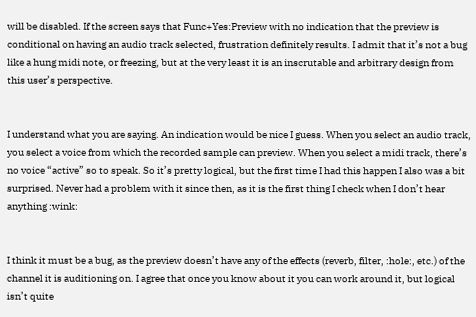will be disabled. If the screen says that Func+Yes:Preview with no indication that the preview is conditional on having an audio track selected, frustration definitely results. I admit that it’s not a bug like a hung midi note, or freezing, but at the very least it is an inscrutable and arbitrary design from this user’s perspective.


I understand what you are saying. An indication would be nice I guess. When you select an audio track, you select a voice from which the recorded sample can preview. When you select a midi track, there’s no voice “active” so to speak. So it’s pretty logical, but the first time I had this happen I also was a bit surprised. Never had a problem with it since then, as it is the first thing I check when I don’t hear anything :wink:


I think it must be a bug, as the preview doesn’t have any of the effects (reverb, filter, :hole:, etc.) of the channel it is auditioning on. I agree that once you know about it you can work around it, but logical isn’t quite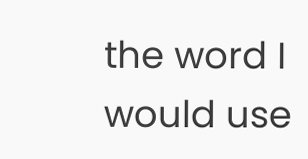the word I would use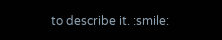to describe it. :smile: